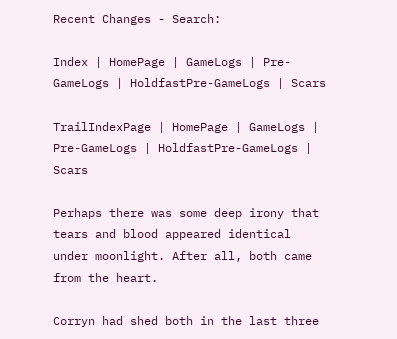Recent Changes - Search:

Index | HomePage | GameLogs | Pre-GameLogs | HoldfastPre-GameLogs | Scars

TrailIndexPage | HomePage | GameLogs | Pre-GameLogs | HoldfastPre-GameLogs | Scars

Perhaps there was some deep irony that tears and blood appeared identical under moonlight. After all, both came from the heart.

Corryn had shed both in the last three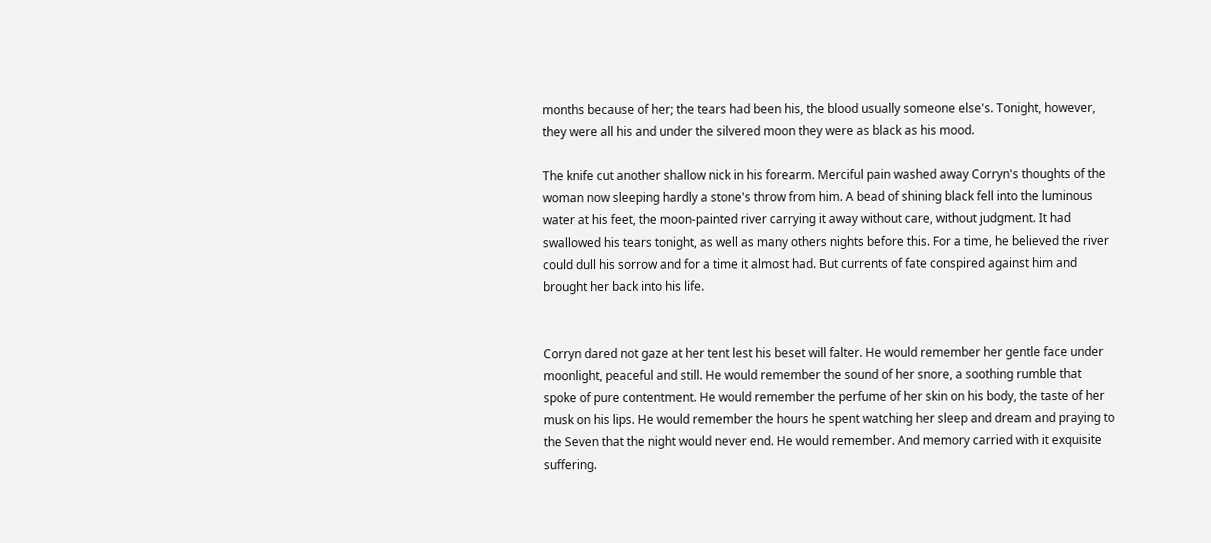months because of her; the tears had been his, the blood usually someone else's. Tonight, however, they were all his and under the silvered moon they were as black as his mood.

The knife cut another shallow nick in his forearm. Merciful pain washed away Corryn's thoughts of the woman now sleeping hardly a stone's throw from him. A bead of shining black fell into the luminous water at his feet, the moon-painted river carrying it away without care, without judgment. It had swallowed his tears tonight, as well as many others nights before this. For a time, he believed the river could dull his sorrow and for a time it almost had. But currents of fate conspired against him and brought her back into his life.


Corryn dared not gaze at her tent lest his beset will falter. He would remember her gentle face under moonlight, peaceful and still. He would remember the sound of her snore, a soothing rumble that spoke of pure contentment. He would remember the perfume of her skin on his body, the taste of her musk on his lips. He would remember the hours he spent watching her sleep and dream and praying to the Seven that the night would never end. He would remember. And memory carried with it exquisite suffering.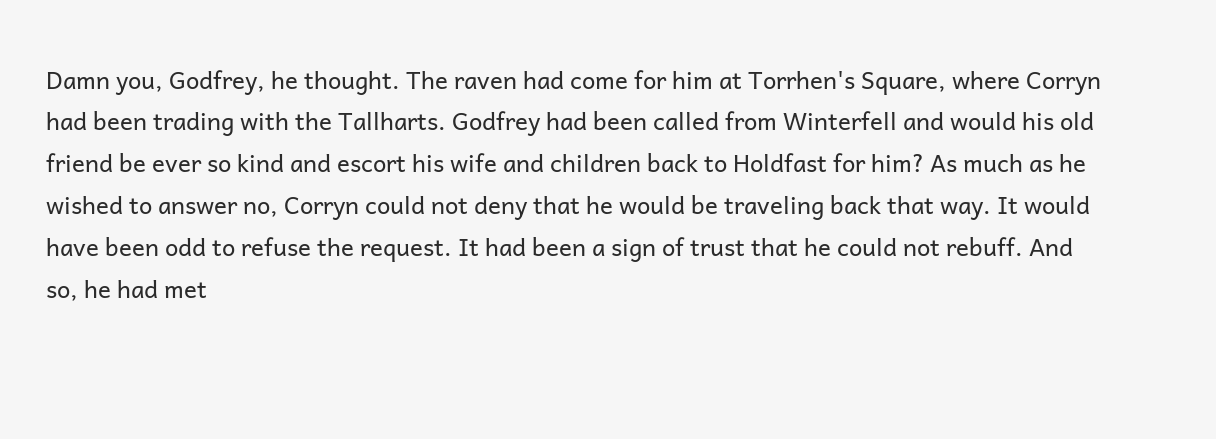Damn you, Godfrey, he thought. The raven had come for him at Torrhen's Square, where Corryn had been trading with the Tallharts. Godfrey had been called from Winterfell and would his old friend be ever so kind and escort his wife and children back to Holdfast for him? As much as he wished to answer no, Corryn could not deny that he would be traveling back that way. It would have been odd to refuse the request. It had been a sign of trust that he could not rebuff. And so, he had met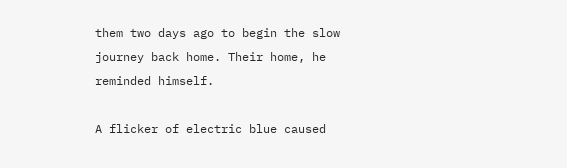them two days ago to begin the slow journey back home. Their home, he reminded himself.

A flicker of electric blue caused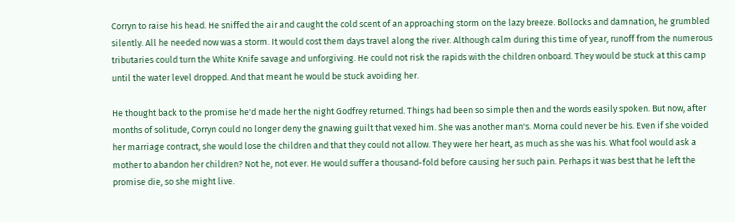Corryn to raise his head. He sniffed the air and caught the cold scent of an approaching storm on the lazy breeze. Bollocks and damnation, he grumbled silently. All he needed now was a storm. It would cost them days travel along the river. Although calm during this time of year, runoff from the numerous tributaries could turn the White Knife savage and unforgiving. He could not risk the rapids with the children onboard. They would be stuck at this camp until the water level dropped. And that meant he would be stuck avoiding her.

He thought back to the promise he'd made her the night Godfrey returned. Things had been so simple then and the words easily spoken. But now, after months of solitude, Corryn could no longer deny the gnawing guilt that vexed him. She was another man's. Morna could never be his. Even if she voided her marriage contract, she would lose the children and that they could not allow. They were her heart, as much as she was his. What fool would ask a mother to abandon her children? Not he, not ever. He would suffer a thousand-fold before causing her such pain. Perhaps it was best that he left the promise die, so she might live.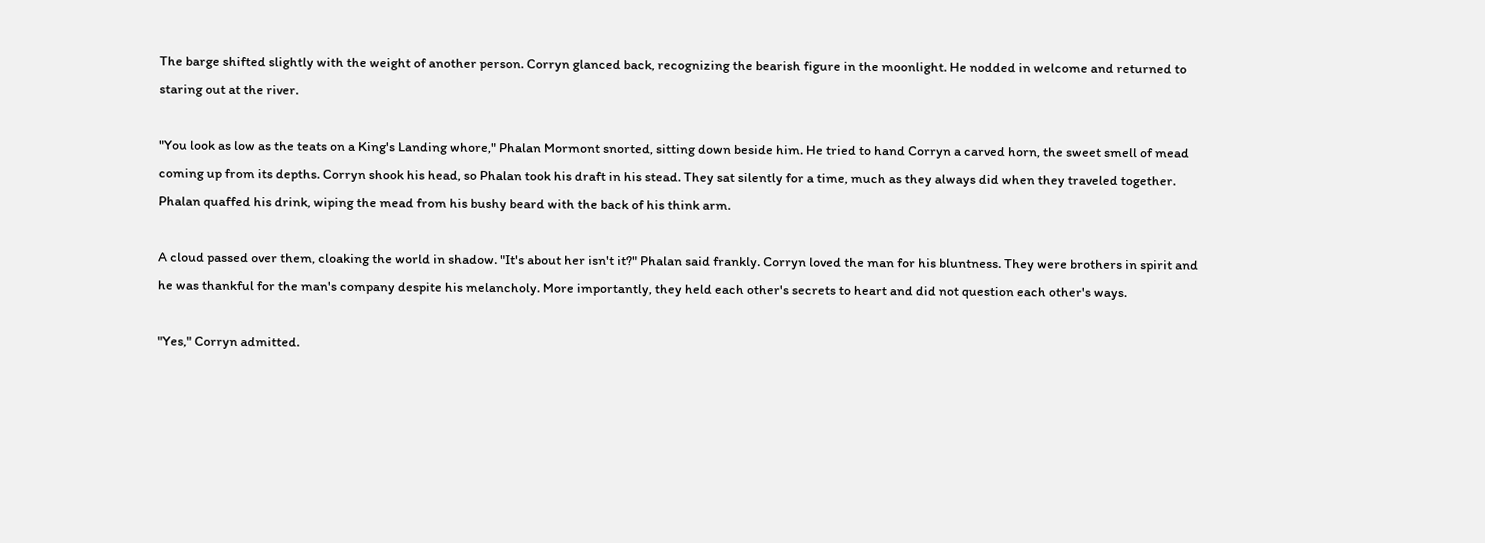The barge shifted slightly with the weight of another person. Corryn glanced back, recognizing the bearish figure in the moonlight. He nodded in welcome and returned to staring out at the river.

"You look as low as the teats on a King's Landing whore," Phalan Mormont snorted, sitting down beside him. He tried to hand Corryn a carved horn, the sweet smell of mead coming up from its depths. Corryn shook his head, so Phalan took his draft in his stead. They sat silently for a time, much as they always did when they traveled together. Phalan quaffed his drink, wiping the mead from his bushy beard with the back of his think arm.

A cloud passed over them, cloaking the world in shadow. "It's about her isn't it?" Phalan said frankly. Corryn loved the man for his bluntness. They were brothers in spirit and he was thankful for the man's company despite his melancholy. More importantly, they held each other's secrets to heart and did not question each other's ways.

"Yes," Corryn admitted.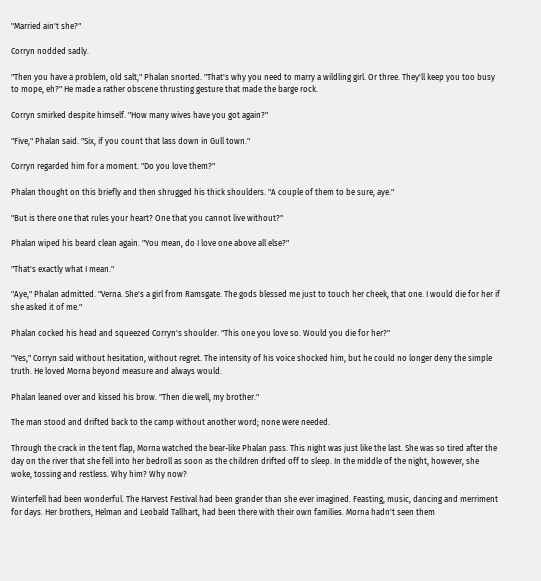"Married ain't she?"

Corryn nodded sadly.

"Then you have a problem, old salt," Phalan snorted. "That's why you need to marry a wildling girl. Or three. They'll keep you too busy to mope, eh?" He made a rather obscene thrusting gesture that made the barge rock.

Corryn smirked despite himself. "How many wives have you got again?"

"Five," Phalan said. "Six, if you count that lass down in Gull town."

Corryn regarded him for a moment. "Do you love them?"

Phalan thought on this briefly and then shrugged his thick shoulders. "A couple of them to be sure, aye."

"But is there one that rules your heart? One that you cannot live without?"

Phalan wiped his beard clean again. "You mean, do I love one above all else?"

"That's exactly what I mean."

"Aye," Phalan admitted. "Verna. She's a girl from Ramsgate. The gods blessed me just to touch her cheek, that one. I would die for her if she asked it of me."

Phalan cocked his head and squeezed Corryn's shoulder. "This one you love so. Would you die for her?"

"Yes," Corryn said without hesitation, without regret. The intensity of his voice shocked him, but he could no longer deny the simple truth. He loved Morna beyond measure and always would.

Phalan leaned over and kissed his brow. "Then die well, my brother."

The man stood and drifted back to the camp without another word; none were needed.

Through the crack in the tent flap, Morna watched the bear-like Phalan pass. This night was just like the last. She was so tired after the day on the river that she fell into her bedroll as soon as the children drifted off to sleep. In the middle of the night, however, she woke, tossing and restless. Why him? Why now?

Winterfell had been wonderful. The Harvest Festival had been grander than she ever imagined. Feasting, music, dancing and merriment for days. Her brothers, Helman and Leobald Tallhart, had been there with their own families. Morna hadn't seen them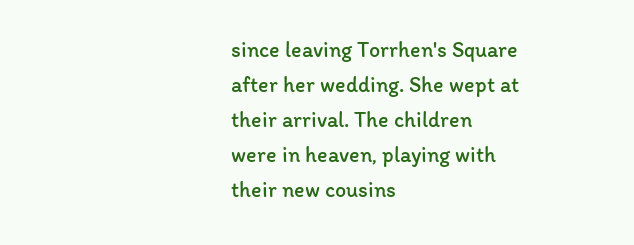since leaving Torrhen's Square after her wedding. She wept at their arrival. The children were in heaven, playing with their new cousins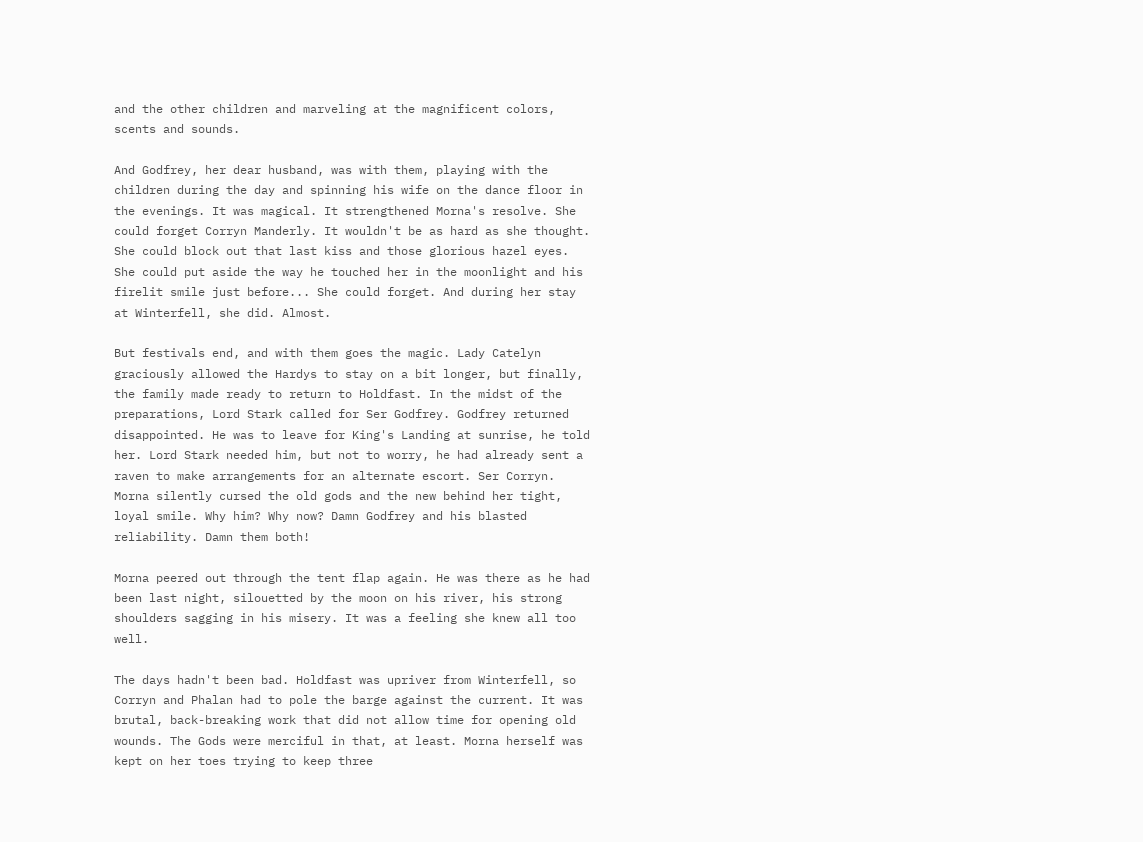and the other children and marveling at the magnificent colors, scents and sounds.

And Godfrey, her dear husband, was with them, playing with the children during the day and spinning his wife on the dance floor in the evenings. It was magical. It strengthened Morna's resolve. She could forget Corryn Manderly. It wouldn't be as hard as she thought. She could block out that last kiss and those glorious hazel eyes. She could put aside the way he touched her in the moonlight and his firelit smile just before... She could forget. And during her stay at Winterfell, she did. Almost.

But festivals end, and with them goes the magic. Lady Catelyn graciously allowed the Hardys to stay on a bit longer, but finally, the family made ready to return to Holdfast. In the midst of the preparations, Lord Stark called for Ser Godfrey. Godfrey returned disappointed. He was to leave for King's Landing at sunrise, he told her. Lord Stark needed him, but not to worry, he had already sent a raven to make arrangements for an alternate escort. Ser Corryn. Morna silently cursed the old gods and the new behind her tight, loyal smile. Why him? Why now? Damn Godfrey and his blasted reliability. Damn them both!

Morna peered out through the tent flap again. He was there as he had been last night, silouetted by the moon on his river, his strong shoulders sagging in his misery. It was a feeling she knew all too well.

The days hadn't been bad. Holdfast was upriver from Winterfell, so Corryn and Phalan had to pole the barge against the current. It was brutal, back-breaking work that did not allow time for opening old wounds. The Gods were merciful in that, at least. Morna herself was kept on her toes trying to keep three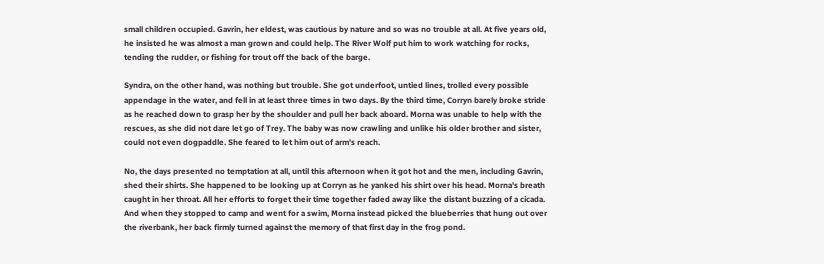small children occupied. Gavrin, her eldest, was cautious by nature and so was no trouble at all. At five years old, he insisted he was almost a man grown and could help. The River Wolf put him to work watching for rocks, tending the rudder, or fishing for trout off the back of the barge.

Syndra, on the other hand, was nothing but trouble. She got underfoot, untied lines, trolled every possible appendage in the water, and fell in at least three times in two days. By the third time, Corryn barely broke stride as he reached down to grasp her by the shoulder and pull her back aboard. Morna was unable to help with the rescues, as she did not dare let go of Trey. The baby was now crawling and unlike his older brother and sister, could not even dogpaddle. She feared to let him out of arm's reach.

No, the days presented no temptation at all, until this afternoon when it got hot and the men, including Gavrin, shed their shirts. She happened to be looking up at Corryn as he yanked his shirt over his head. Morna's breath caught in her throat. All her efforts to forget their time together faded away like the distant buzzing of a cicada. And when they stopped to camp and went for a swim, Morna instead picked the blueberries that hung out over the riverbank, her back firmly turned against the memory of that first day in the frog pond.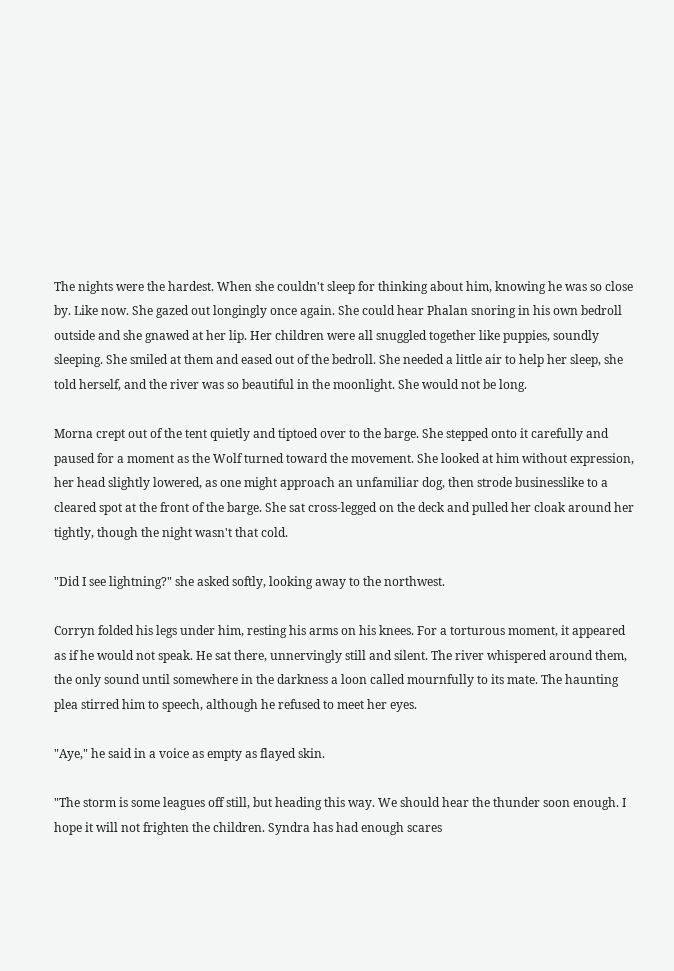The nights were the hardest. When she couldn't sleep for thinking about him, knowing he was so close by. Like now. She gazed out longingly once again. She could hear Phalan snoring in his own bedroll outside and she gnawed at her lip. Her children were all snuggled together like puppies, soundly sleeping. She smiled at them and eased out of the bedroll. She needed a little air to help her sleep, she told herself, and the river was so beautiful in the moonlight. She would not be long.

Morna crept out of the tent quietly and tiptoed over to the barge. She stepped onto it carefully and paused for a moment as the Wolf turned toward the movement. She looked at him without expression, her head slightly lowered, as one might approach an unfamiliar dog, then strode businesslike to a cleared spot at the front of the barge. She sat cross-legged on the deck and pulled her cloak around her tightly, though the night wasn't that cold.

"Did I see lightning?" she asked softly, looking away to the northwest.

Corryn folded his legs under him, resting his arms on his knees. For a torturous moment, it appeared as if he would not speak. He sat there, unnervingly still and silent. The river whispered around them, the only sound until somewhere in the darkness a loon called mournfully to its mate. The haunting plea stirred him to speech, although he refused to meet her eyes.

"Aye," he said in a voice as empty as flayed skin.

"The storm is some leagues off still, but heading this way. We should hear the thunder soon enough. I hope it will not frighten the children. Syndra has had enough scares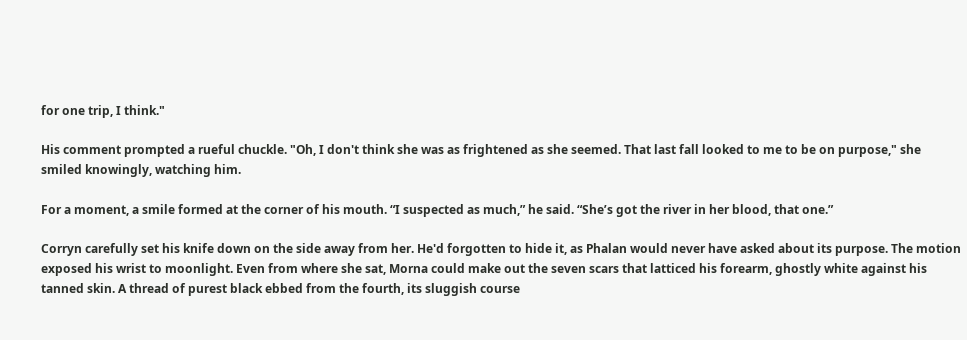for one trip, I think."

His comment prompted a rueful chuckle. "Oh, I don't think she was as frightened as she seemed. That last fall looked to me to be on purpose," she smiled knowingly, watching him.

For a moment, a smile formed at the corner of his mouth. “I suspected as much,” he said. “She’s got the river in her blood, that one.”

Corryn carefully set his knife down on the side away from her. He'd forgotten to hide it, as Phalan would never have asked about its purpose. The motion exposed his wrist to moonlight. Even from where she sat, Morna could make out the seven scars that latticed his forearm, ghostly white against his tanned skin. A thread of purest black ebbed from the fourth, its sluggish course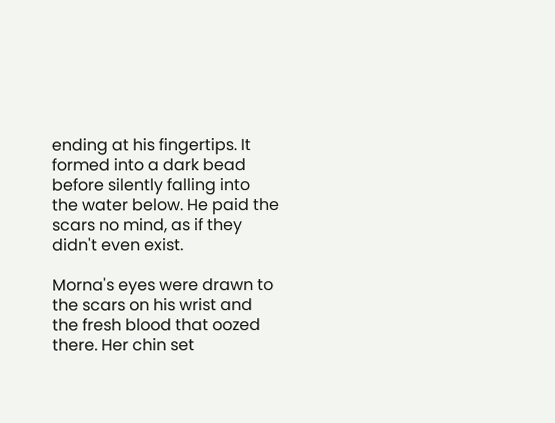ending at his fingertips. It formed into a dark bead before silently falling into the water below. He paid the scars no mind, as if they didn't even exist.

Morna's eyes were drawn to the scars on his wrist and the fresh blood that oozed there. Her chin set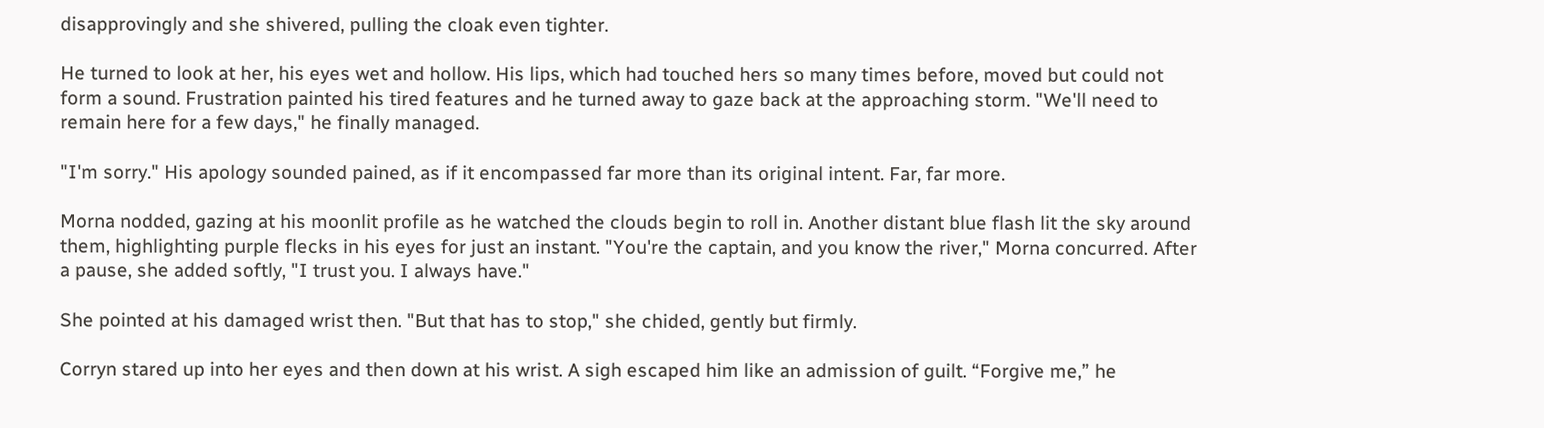disapprovingly and she shivered, pulling the cloak even tighter.

He turned to look at her, his eyes wet and hollow. His lips, which had touched hers so many times before, moved but could not form a sound. Frustration painted his tired features and he turned away to gaze back at the approaching storm. "We'll need to remain here for a few days," he finally managed.

"I'm sorry." His apology sounded pained, as if it encompassed far more than its original intent. Far, far more.

Morna nodded, gazing at his moonlit profile as he watched the clouds begin to roll in. Another distant blue flash lit the sky around them, highlighting purple flecks in his eyes for just an instant. "You're the captain, and you know the river," Morna concurred. After a pause, she added softly, "I trust you. I always have."

She pointed at his damaged wrist then. "But that has to stop," she chided, gently but firmly.

Corryn stared up into her eyes and then down at his wrist. A sigh escaped him like an admission of guilt. “Forgive me,” he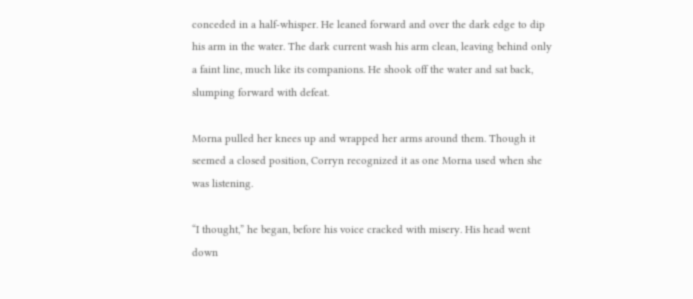conceded in a half-whisper. He leaned forward and over the dark edge to dip his arm in the water. The dark current wash his arm clean, leaving behind only a faint line, much like its companions. He shook off the water and sat back, slumping forward with defeat.

Morna pulled her knees up and wrapped her arms around them. Though it seemed a closed position, Corryn recognized it as one Morna used when she was listening.

“I thought,” he began, before his voice cracked with misery. His head went down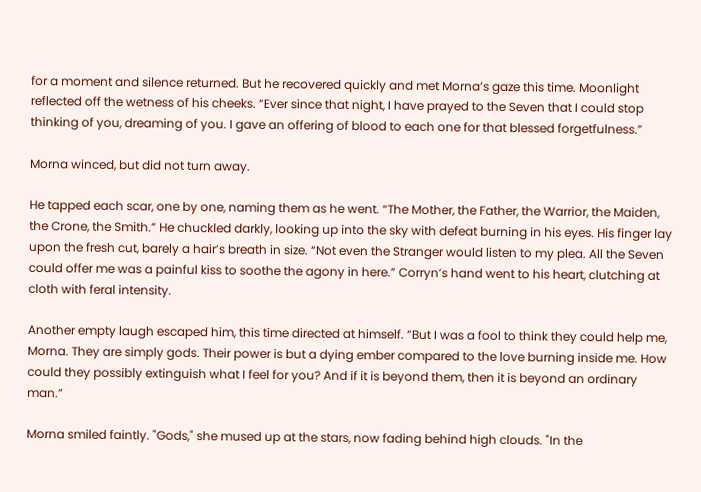for a moment and silence returned. But he recovered quickly and met Morna’s gaze this time. Moonlight reflected off the wetness of his cheeks. “Ever since that night, I have prayed to the Seven that I could stop thinking of you, dreaming of you. I gave an offering of blood to each one for that blessed forgetfulness.”

Morna winced, but did not turn away.

He tapped each scar, one by one, naming them as he went. “The Mother, the Father, the Warrior, the Maiden, the Crone, the Smith.” He chuckled darkly, looking up into the sky with defeat burning in his eyes. His finger lay upon the fresh cut, barely a hair’s breath in size. “Not even the Stranger would listen to my plea. All the Seven could offer me was a painful kiss to soothe the agony in here.” Corryn’s hand went to his heart, clutching at cloth with feral intensity.

Another empty laugh escaped him, this time directed at himself. “But I was a fool to think they could help me, Morna. They are simply gods. Their power is but a dying ember compared to the love burning inside me. How could they possibly extinguish what I feel for you? And if it is beyond them, then it is beyond an ordinary man.”

Morna smiled faintly. "Gods," she mused up at the stars, now fading behind high clouds. "In the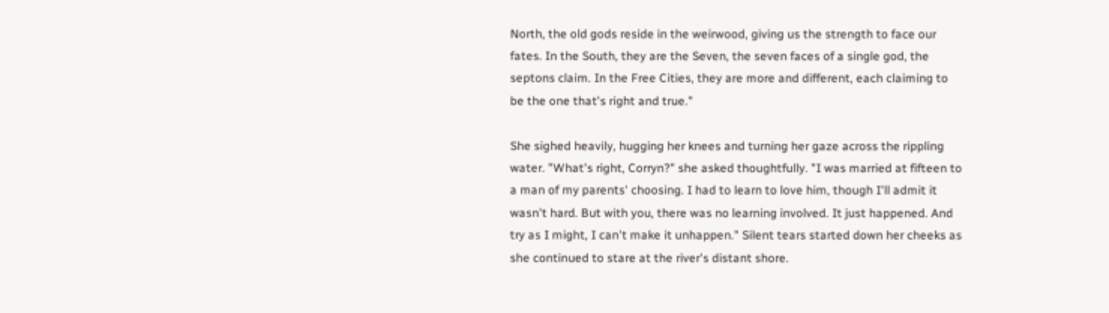North, the old gods reside in the weirwood, giving us the strength to face our fates. In the South, they are the Seven, the seven faces of a single god, the septons claim. In the Free Cities, they are more and different, each claiming to be the one that's right and true."

She sighed heavily, hugging her knees and turning her gaze across the rippling water. "What's right, Corryn?" she asked thoughtfully. "I was married at fifteen to a man of my parents' choosing. I had to learn to love him, though I'll admit it wasn't hard. But with you, there was no learning involved. It just happened. And try as I might, I can't make it unhappen." Silent tears started down her cheeks as she continued to stare at the river's distant shore.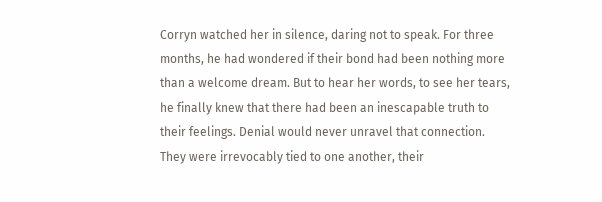Corryn watched her in silence, daring not to speak. For three months, he had wondered if their bond had been nothing more than a welcome dream. But to hear her words, to see her tears, he finally knew that there had been an inescapable truth to their feelings. Denial would never unravel that connection. They were irrevocably tied to one another, their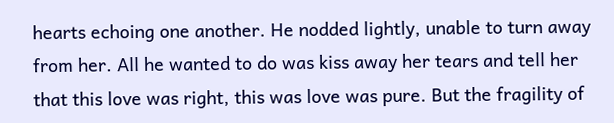hearts echoing one another. He nodded lightly, unable to turn away from her. All he wanted to do was kiss away her tears and tell her that this love was right, this was love was pure. But the fragility of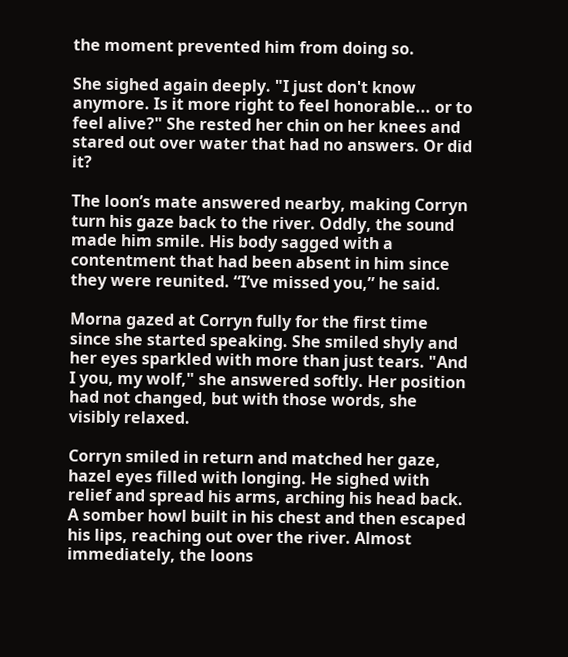the moment prevented him from doing so.

She sighed again deeply. "I just don't know anymore. Is it more right to feel honorable... or to feel alive?" She rested her chin on her knees and stared out over water that had no answers. Or did it?

The loon’s mate answered nearby, making Corryn turn his gaze back to the river. Oddly, the sound made him smile. His body sagged with a contentment that had been absent in him since they were reunited. “I’ve missed you,” he said.

Morna gazed at Corryn fully for the first time since she started speaking. She smiled shyly and her eyes sparkled with more than just tears. "And I you, my wolf," she answered softly. Her position had not changed, but with those words, she visibly relaxed.

Corryn smiled in return and matched her gaze, hazel eyes filled with longing. He sighed with relief and spread his arms, arching his head back. A somber howl built in his chest and then escaped his lips, reaching out over the river. Almost immediately, the loons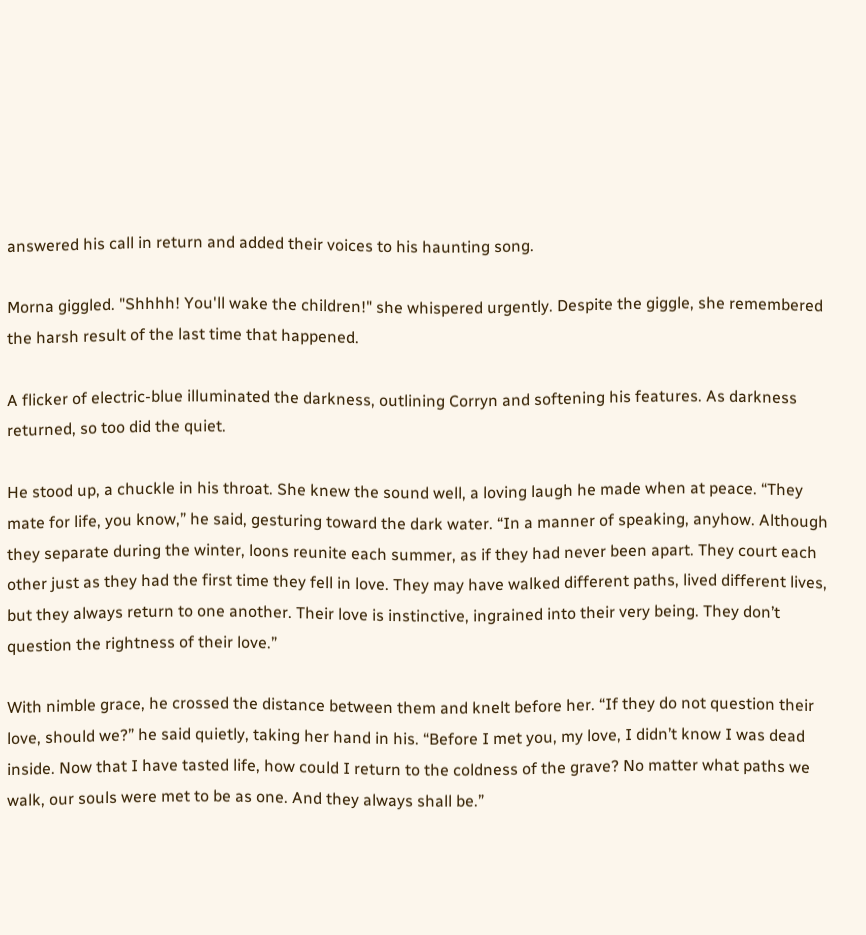answered his call in return and added their voices to his haunting song.

Morna giggled. "Shhhh! You'll wake the children!" she whispered urgently. Despite the giggle, she remembered the harsh result of the last time that happened.

A flicker of electric-blue illuminated the darkness, outlining Corryn and softening his features. As darkness returned, so too did the quiet.

He stood up, a chuckle in his throat. She knew the sound well, a loving laugh he made when at peace. “They mate for life, you know,” he said, gesturing toward the dark water. “In a manner of speaking, anyhow. Although they separate during the winter, loons reunite each summer, as if they had never been apart. They court each other just as they had the first time they fell in love. They may have walked different paths, lived different lives, but they always return to one another. Their love is instinctive, ingrained into their very being. They don’t question the rightness of their love.”

With nimble grace, he crossed the distance between them and knelt before her. “If they do not question their love, should we?” he said quietly, taking her hand in his. “Before I met you, my love, I didn’t know I was dead inside. Now that I have tasted life, how could I return to the coldness of the grave? No matter what paths we walk, our souls were met to be as one. And they always shall be.”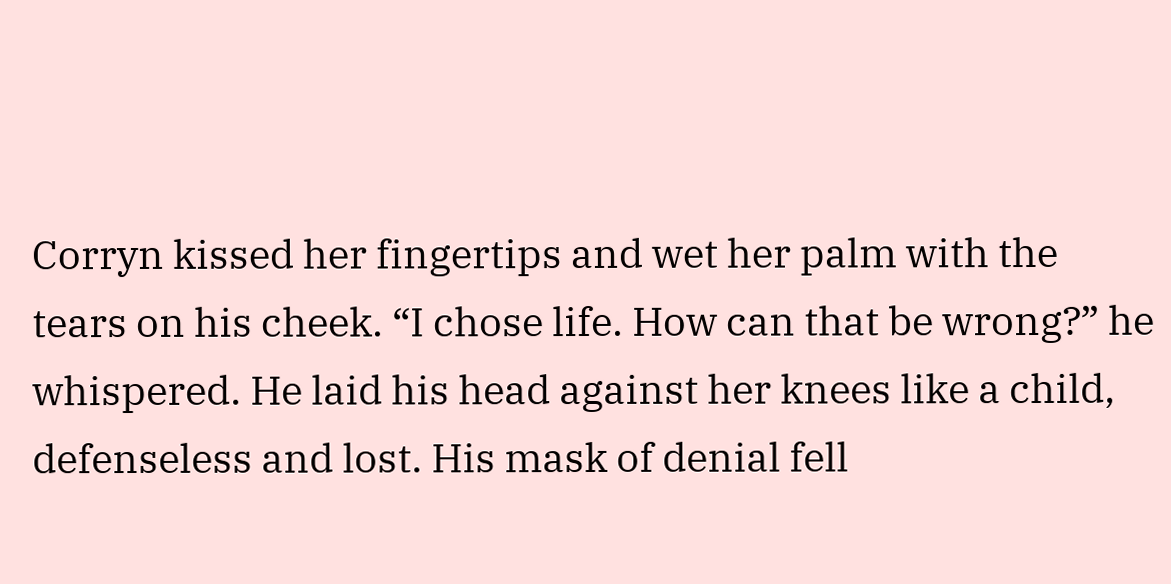Corryn kissed her fingertips and wet her palm with the tears on his cheek. “I chose life. How can that be wrong?” he whispered. He laid his head against her knees like a child, defenseless and lost. His mask of denial fell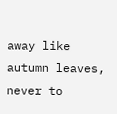away like autumn leaves, never to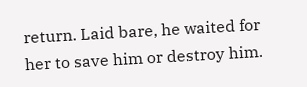return. Laid bare, he waited for her to save him or destroy him.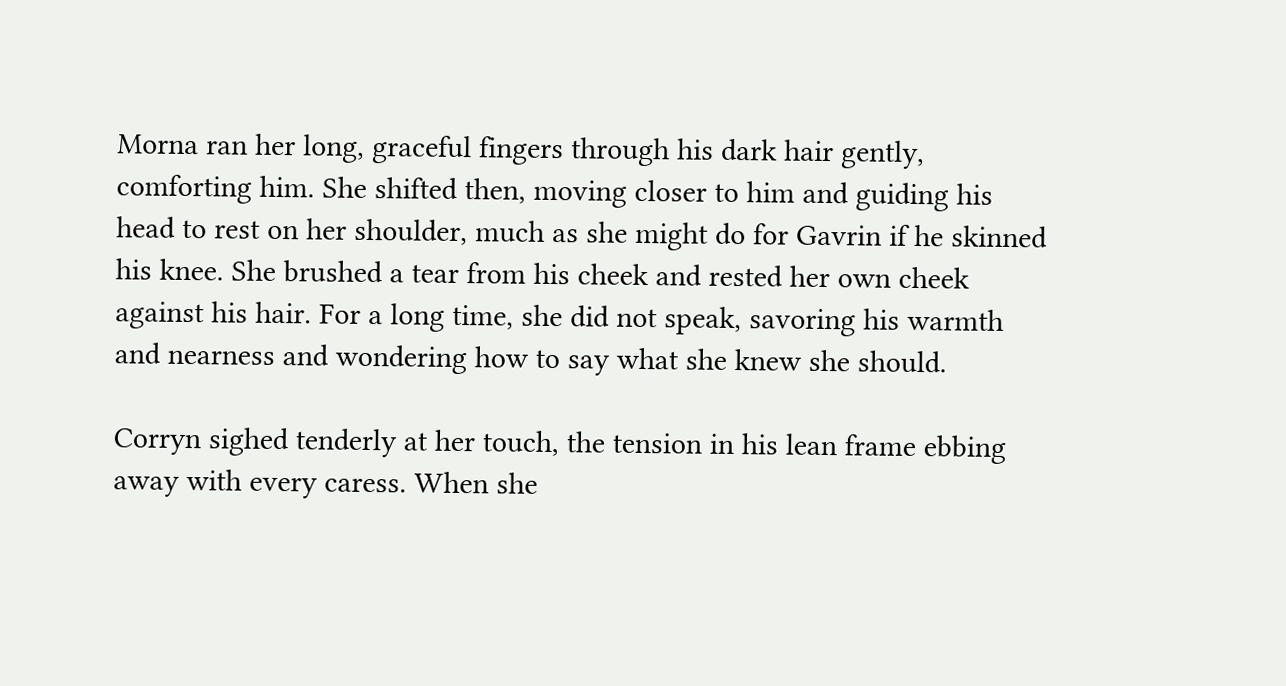Morna ran her long, graceful fingers through his dark hair gently, comforting him. She shifted then, moving closer to him and guiding his head to rest on her shoulder, much as she might do for Gavrin if he skinned his knee. She brushed a tear from his cheek and rested her own cheek against his hair. For a long time, she did not speak, savoring his warmth and nearness and wondering how to say what she knew she should.

Corryn sighed tenderly at her touch, the tension in his lean frame ebbing away with every caress. When she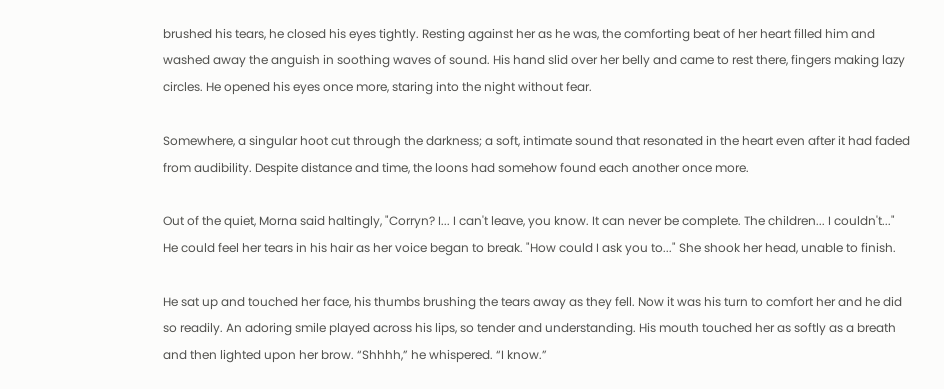brushed his tears, he closed his eyes tightly. Resting against her as he was, the comforting beat of her heart filled him and washed away the anguish in soothing waves of sound. His hand slid over her belly and came to rest there, fingers making lazy circles. He opened his eyes once more, staring into the night without fear.

Somewhere, a singular hoot cut through the darkness; a soft, intimate sound that resonated in the heart even after it had faded from audibility. Despite distance and time, the loons had somehow found each another once more.

Out of the quiet, Morna said haltingly, "Corryn? I... I can't leave, you know. It can never be complete. The children... I couldn't..." He could feel her tears in his hair as her voice began to break. "How could I ask you to..." She shook her head, unable to finish.

He sat up and touched her face, his thumbs brushing the tears away as they fell. Now it was his turn to comfort her and he did so readily. An adoring smile played across his lips, so tender and understanding. His mouth touched her as softly as a breath and then lighted upon her brow. “Shhhh,” he whispered. “I know.”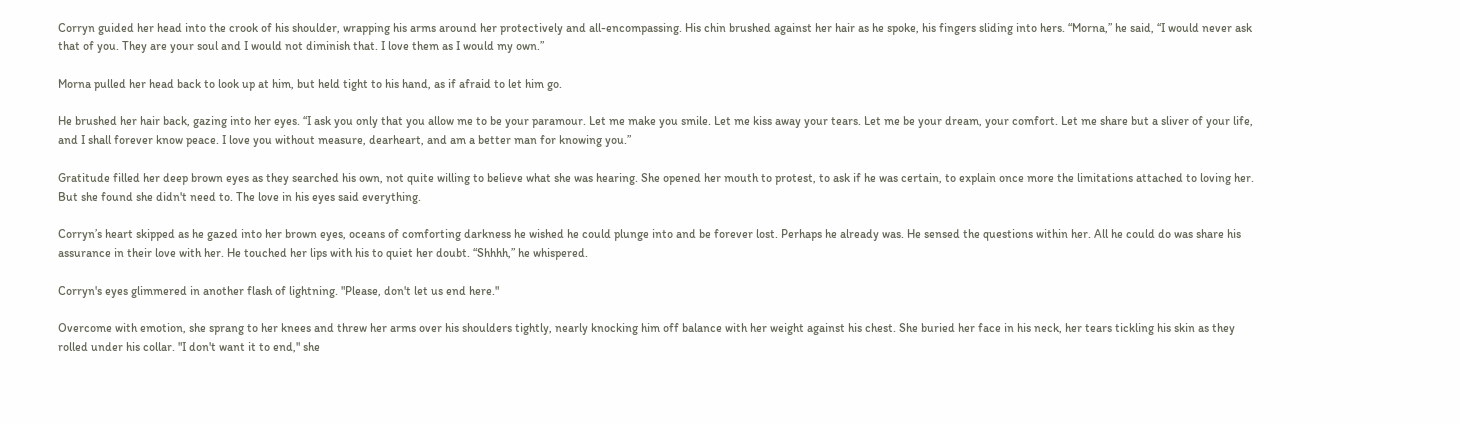Corryn guided her head into the crook of his shoulder, wrapping his arms around her protectively and all-encompassing. His chin brushed against her hair as he spoke, his fingers sliding into hers. “Morna,” he said, “I would never ask that of you. They are your soul and I would not diminish that. I love them as I would my own.”

Morna pulled her head back to look up at him, but held tight to his hand, as if afraid to let him go.

He brushed her hair back, gazing into her eyes. “I ask you only that you allow me to be your paramour. Let me make you smile. Let me kiss away your tears. Let me be your dream, your comfort. Let me share but a sliver of your life, and I shall forever know peace. I love you without measure, dearheart, and am a better man for knowing you.”

Gratitude filled her deep brown eyes as they searched his own, not quite willing to believe what she was hearing. She opened her mouth to protest, to ask if he was certain, to explain once more the limitations attached to loving her. But she found she didn't need to. The love in his eyes said everything.

Corryn’s heart skipped as he gazed into her brown eyes, oceans of comforting darkness he wished he could plunge into and be forever lost. Perhaps he already was. He sensed the questions within her. All he could do was share his assurance in their love with her. He touched her lips with his to quiet her doubt. “Shhhh,” he whispered.

Corryn's eyes glimmered in another flash of lightning. "Please, don't let us end here."

Overcome with emotion, she sprang to her knees and threw her arms over his shoulders tightly, nearly knocking him off balance with her weight against his chest. She buried her face in his neck, her tears tickling his skin as they rolled under his collar. "I don't want it to end," she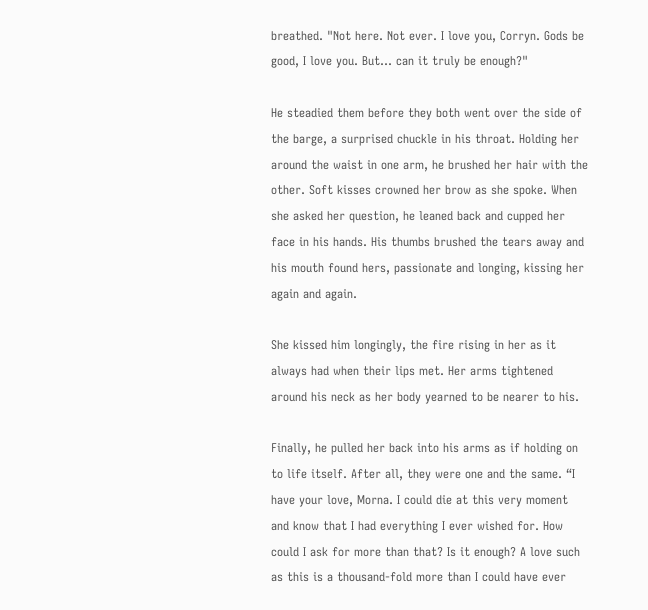breathed. "Not here. Not ever. I love you, Corryn. Gods be good, I love you. But... can it truly be enough?"

He steadied them before they both went over the side of the barge, a surprised chuckle in his throat. Holding her around the waist in one arm, he brushed her hair with the other. Soft kisses crowned her brow as she spoke. When she asked her question, he leaned back and cupped her face in his hands. His thumbs brushed the tears away and his mouth found hers, passionate and longing, kissing her again and again.

She kissed him longingly, the fire rising in her as it always had when their lips met. Her arms tightened around his neck as her body yearned to be nearer to his.

Finally, he pulled her back into his arms as if holding on to life itself. After all, they were one and the same. “I have your love, Morna. I could die at this very moment and know that I had everything I ever wished for. How could I ask for more than that? Is it enough? A love such as this is a thousand-fold more than I could have ever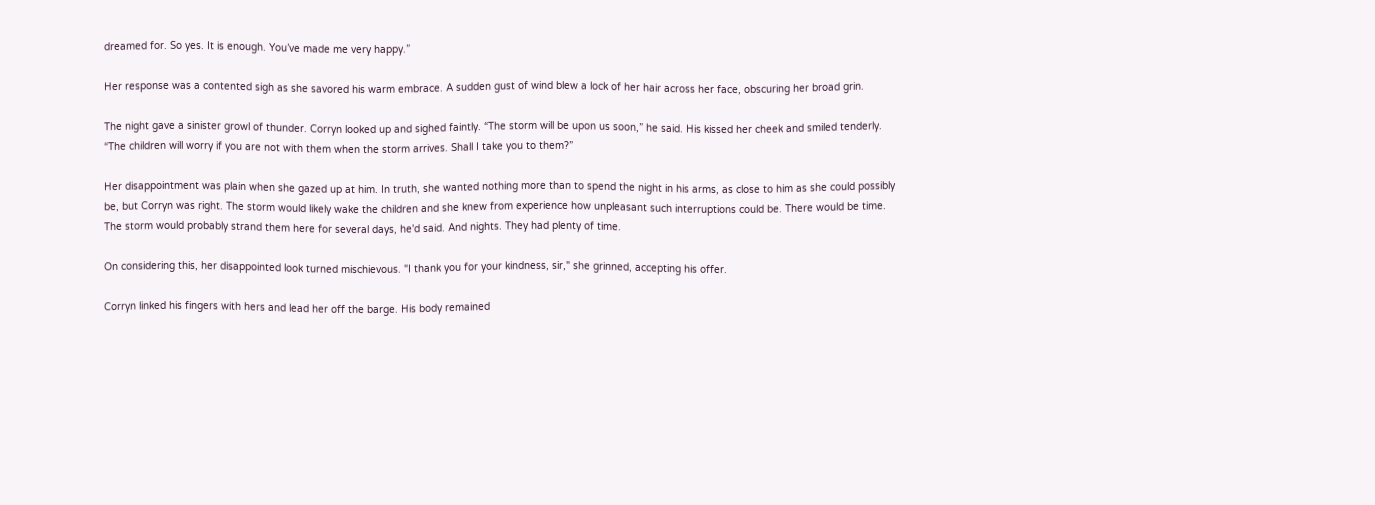dreamed for. So yes. It is enough. You’ve made me very happy.”

Her response was a contented sigh as she savored his warm embrace. A sudden gust of wind blew a lock of her hair across her face, obscuring her broad grin.

The night gave a sinister growl of thunder. Corryn looked up and sighed faintly. “The storm will be upon us soon,” he said. His kissed her cheek and smiled tenderly. “The children will worry if you are not with them when the storm arrives. Shall I take you to them?”

Her disappointment was plain when she gazed up at him. In truth, she wanted nothing more than to spend the night in his arms, as close to him as she could possibly be, but Corryn was right. The storm would likely wake the children and she knew from experience how unpleasant such interruptions could be. There would be time. The storm would probably strand them here for several days, he'd said. And nights. They had plenty of time.

On considering this, her disappointed look turned mischievous. "I thank you for your kindness, sir," she grinned, accepting his offer.

Corryn linked his fingers with hers and lead her off the barge. His body remained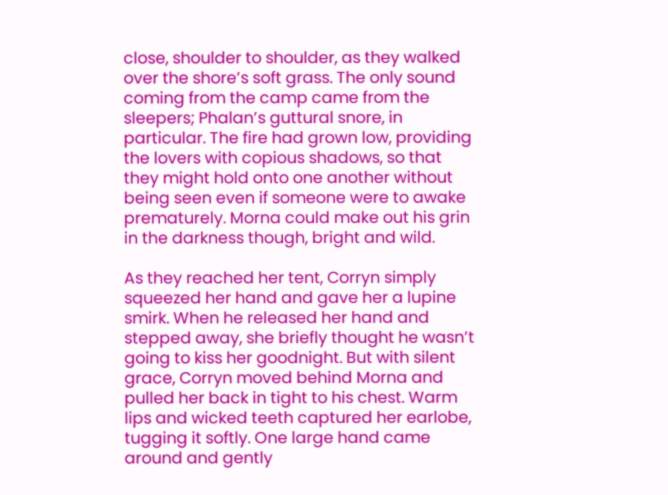close, shoulder to shoulder, as they walked over the shore’s soft grass. The only sound coming from the camp came from the sleepers; Phalan’s guttural snore, in particular. The fire had grown low, providing the lovers with copious shadows, so that they might hold onto one another without being seen even if someone were to awake prematurely. Morna could make out his grin in the darkness though, bright and wild.

As they reached her tent, Corryn simply squeezed her hand and gave her a lupine smirk. When he released her hand and stepped away, she briefly thought he wasn’t going to kiss her goodnight. But with silent grace, Corryn moved behind Morna and pulled her back in tight to his chest. Warm lips and wicked teeth captured her earlobe, tugging it softly. One large hand came around and gently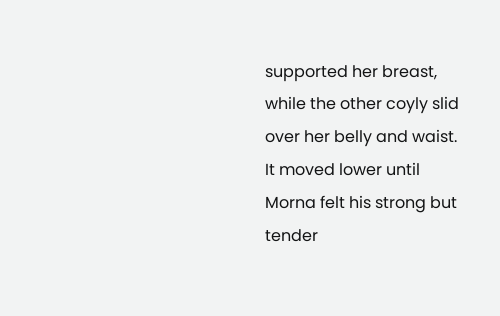supported her breast, while the other coyly slid over her belly and waist. It moved lower until Morna felt his strong but tender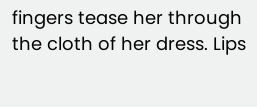fingers tease her through the cloth of her dress. Lips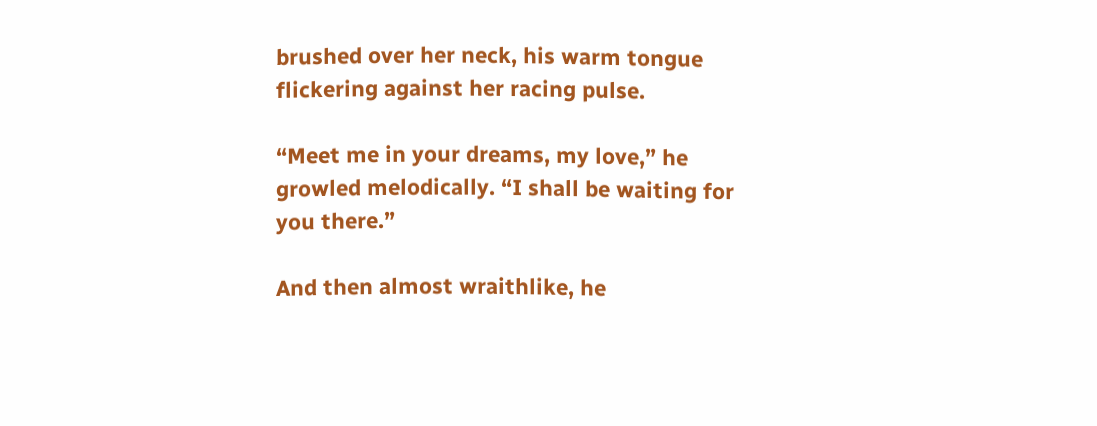brushed over her neck, his warm tongue flickering against her racing pulse.

“Meet me in your dreams, my love,” he growled melodically. “I shall be waiting for you there.”

And then almost wraithlike, he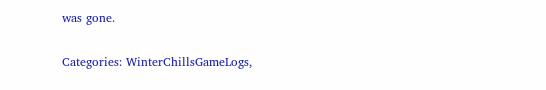was gone.

Categories: WinterChillsGameLogs,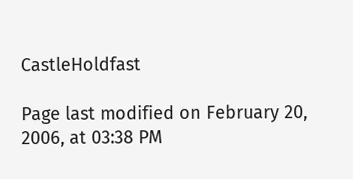CastleHoldfast

Page last modified on February 20, 2006, at 03:38 PM